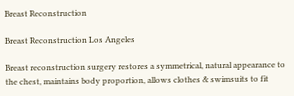Breast Reconstruction

Breast Reconstruction Los Angeles

Breast reconstruction surgery restores a symmetrical, natural appearance to the chest, maintains body proportion, allows clothes & swimsuits to fit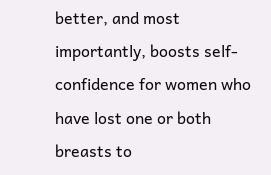better, and most importantly, boosts self-confidence for women who have lost one or both breasts to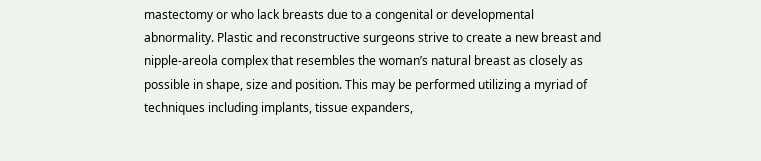mastectomy or who lack breasts due to a congenital or developmental abnormality. Plastic and reconstructive surgeons strive to create a new breast and nipple-areola complex that resembles the woman’s natural breast as closely as possible in shape, size and position. This may be performed utilizing a myriad of techniques including implants, tissue expanders,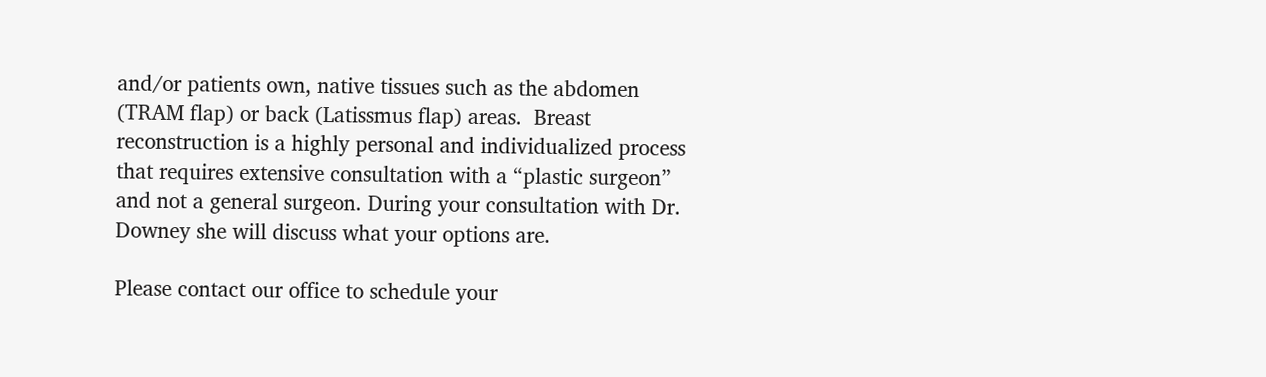and/or patients own, native tissues such as the abdomen (TRAM flap) or back (Latissmus flap) areas.  Breast reconstruction is a highly personal and individualized process that requires extensive consultation with a “plastic surgeon” and not a general surgeon. During your consultation with Dr. Downey she will discuss what your options are.

Please contact our office to schedule your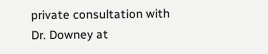private consultation with Dr. Downey at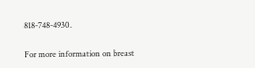818-748-4930.

For more information on breast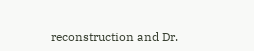reconstruction and Dr.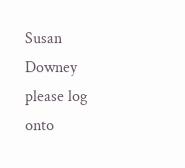Susan Downey please log onto